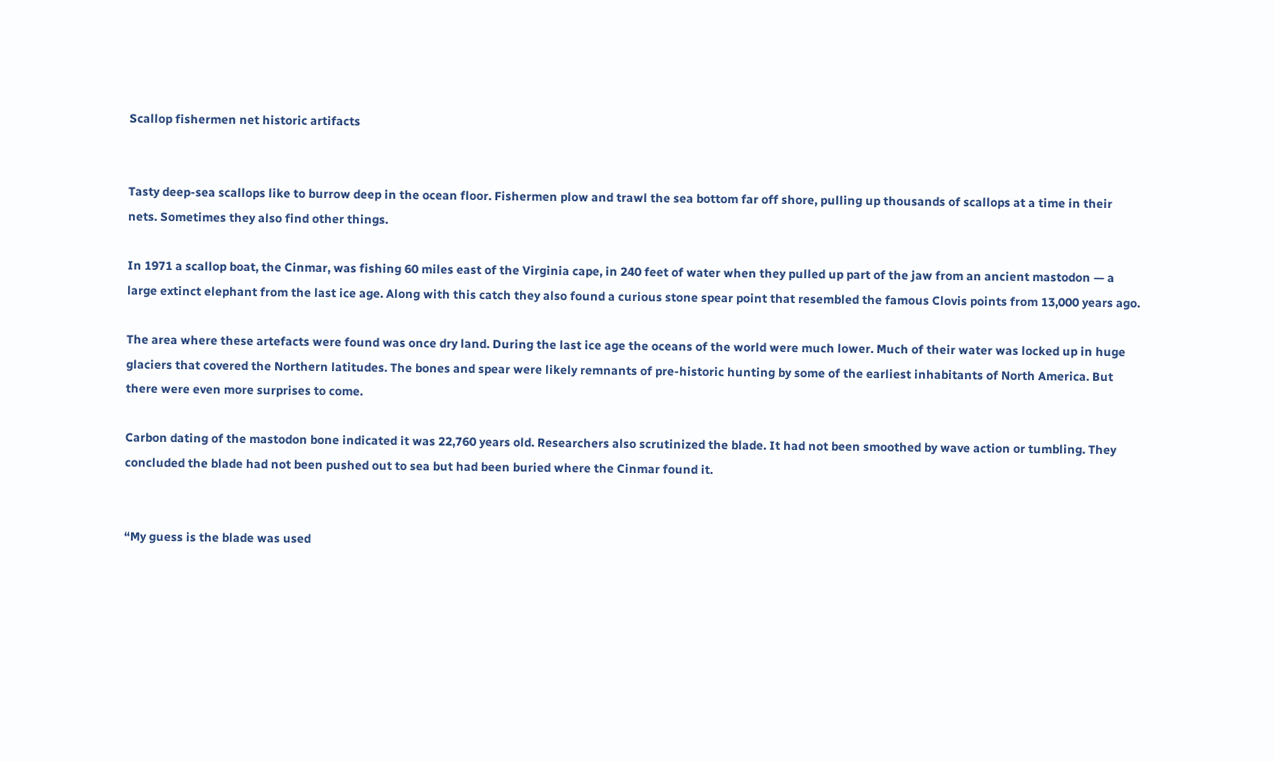Scallop fishermen net historic artifacts


Tasty deep-sea scallops like to burrow deep in the ocean floor. Fishermen plow and trawl the sea bottom far off shore, pulling up thousands of scallops at a time in their nets. Sometimes they also find other things.

In 1971 a scallop boat, the Cinmar, was fishing 60 miles east of the Virginia cape, in 240 feet of water when they pulled up part of the jaw from an ancient mastodon — a large extinct elephant from the last ice age. Along with this catch they also found a curious stone spear point that resembled the famous Clovis points from 13,000 years ago.

The area where these artefacts were found was once dry land. During the last ice age the oceans of the world were much lower. Much of their water was locked up in huge glaciers that covered the Northern latitudes. The bones and spear were likely remnants of pre-historic hunting by some of the earliest inhabitants of North America. But there were even more surprises to come.

Carbon dating of the mastodon bone indicated it was 22,760 years old. Researchers also scrutinized the blade. It had not been smoothed by wave action or tumbling. They concluded the blade had not been pushed out to sea but had been buried where the Cinmar found it.


“My guess is the blade was used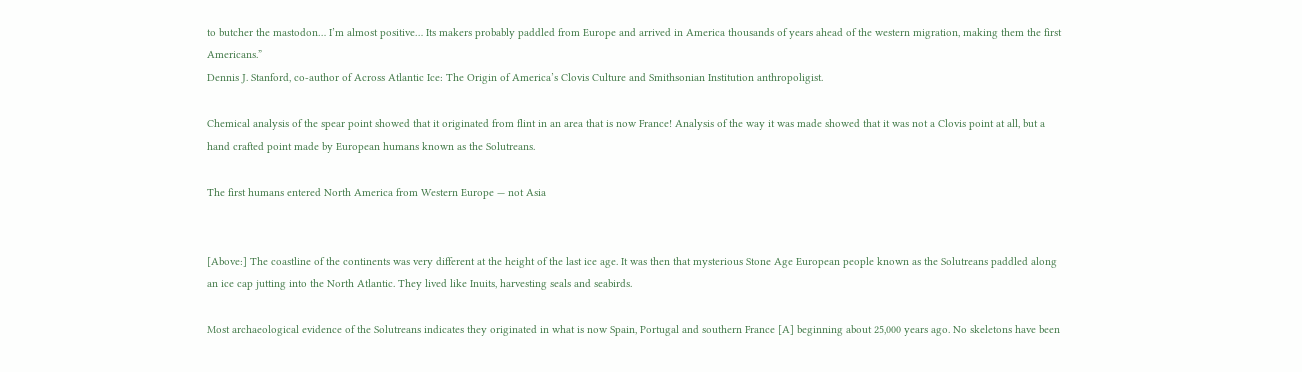to butcher the mastodon… I’m almost positive… Its makers probably paddled from Europe and arrived in America thousands of years ahead of the western migration, making them the first Americans.”
Dennis J. Stanford, co-author of Across Atlantic Ice: The Origin of America’s Clovis Culture and Smithsonian Institution anthropoligist.

Chemical analysis of the spear point showed that it originated from flint in an area that is now France! Analysis of the way it was made showed that it was not a Clovis point at all, but a hand crafted point made by European humans known as the Solutreans.

The first humans entered North America from Western Europe — not Asia


[Above:] The coastline of the continents was very different at the height of the last ice age. It was then that mysterious Stone Age European people known as the Solutreans paddled along an ice cap jutting into the North Atlantic. They lived like Inuits, harvesting seals and seabirds.

Most archaeological evidence of the Solutreans indicates they originated in what is now Spain, Portugal and southern France [A] beginning about 25,000 years ago. No skeletons have been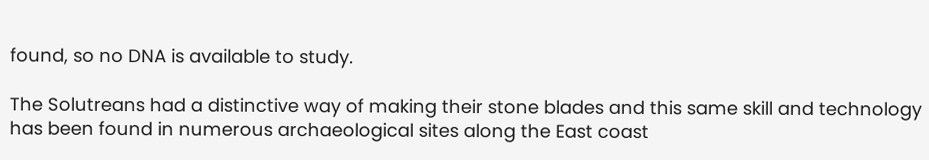found, so no DNA is available to study.

The Solutreans had a distinctive way of making their stone blades and this same skill and technology has been found in numerous archaeological sites along the East coast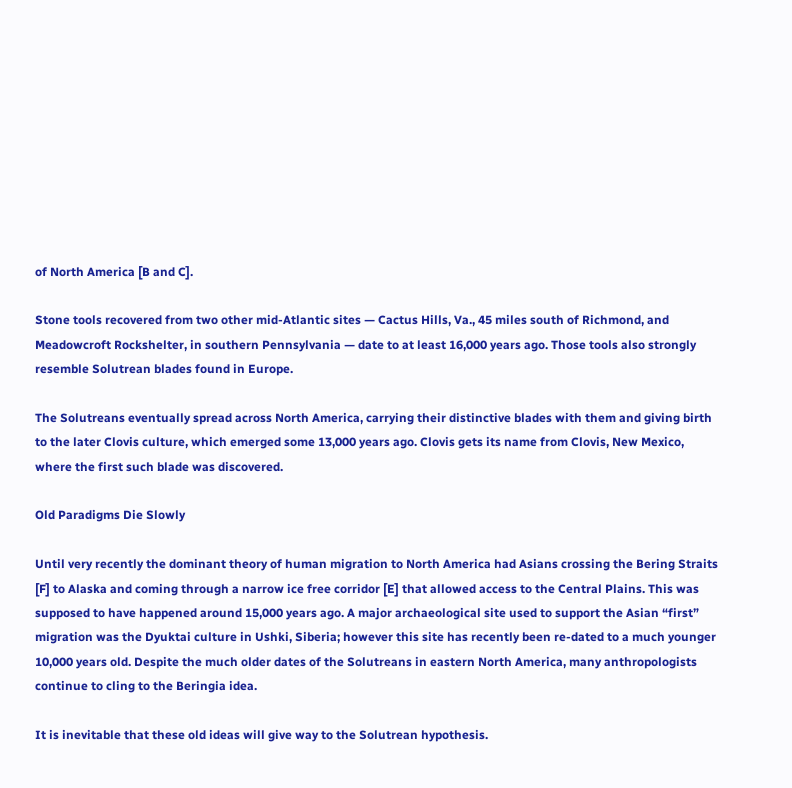of North America [B and C].

Stone tools recovered from two other mid-Atlantic sites — Cactus Hills, Va., 45 miles south of Richmond, and Meadowcroft Rockshelter, in southern Pennsylvania — date to at least 16,000 years ago. Those tools also strongly resemble Solutrean blades found in Europe.

The Solutreans eventually spread across North America, carrying their distinctive blades with them and giving birth to the later Clovis culture, which emerged some 13,000 years ago. Clovis gets its name from Clovis, New Mexico, where the first such blade was discovered.

Old Paradigms Die Slowly

Until very recently the dominant theory of human migration to North America had Asians crossing the Bering Straits [F] to Alaska and coming through a narrow ice free corridor [E] that allowed access to the Central Plains. This was supposed to have happened around 15,000 years ago. A major archaeological site used to support the Asian “first” migration was the Dyuktai culture in Ushki, Siberia; however this site has recently been re-dated to a much younger 10,000 years old. Despite the much older dates of the Solutreans in eastern North America, many anthropologists continue to cling to the Beringia idea.

It is inevitable that these old ideas will give way to the Solutrean hypothesis.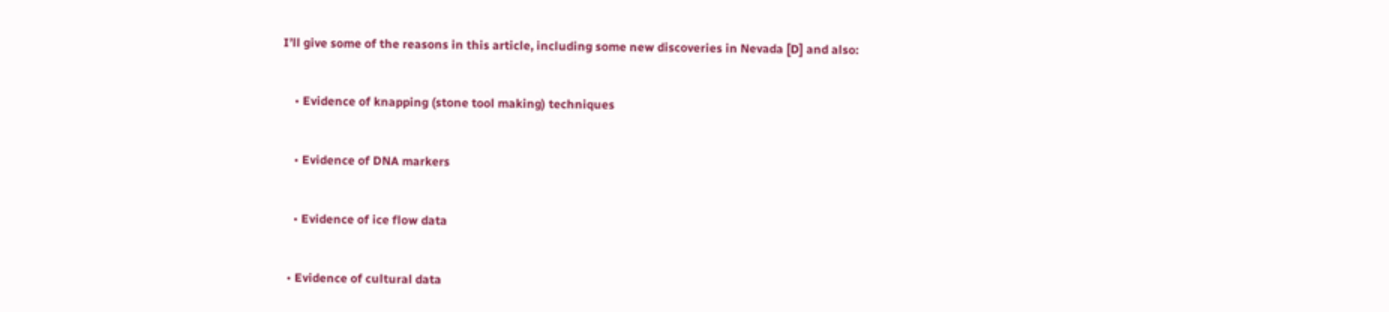I’ll give some of the reasons in this article, including some new discoveries in Nevada [D] and also:


    • Evidence of knapping (stone tool making) techniques


    • Evidence of DNA markers


    • Evidence of ice flow data


  • Evidence of cultural data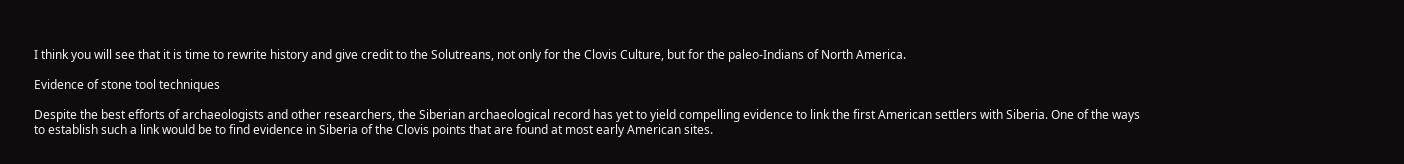I think you will see that it is time to rewrite history and give credit to the Solutreans, not only for the Clovis Culture, but for the paleo-Indians of North America.

Evidence of stone tool techniques

Despite the best efforts of archaeologists and other researchers, the Siberian archaeological record has yet to yield compelling evidence to link the first American settlers with Siberia. One of the ways to establish such a link would be to find evidence in Siberia of the Clovis points that are found at most early American sites.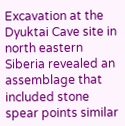Excavation at the Dyuktai Cave site in north eastern Siberia revealed an assemblage that included stone spear points similar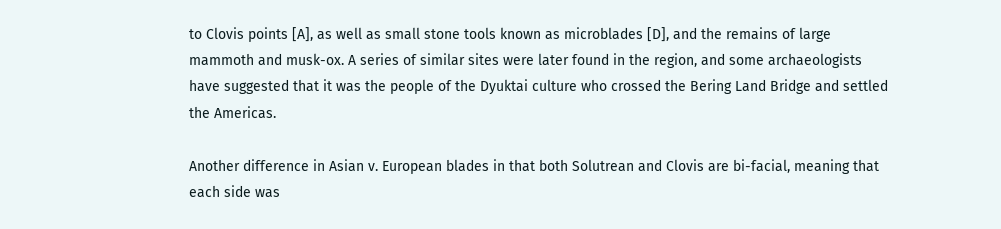to Clovis points [A], as well as small stone tools known as microblades [D], and the remains of large mammoth and musk-ox. A series of similar sites were later found in the region, and some archaeologists have suggested that it was the people of the Dyuktai culture who crossed the Bering Land Bridge and settled the Americas.

Another difference in Asian v. European blades in that both Solutrean and Clovis are bi-facial, meaning that each side was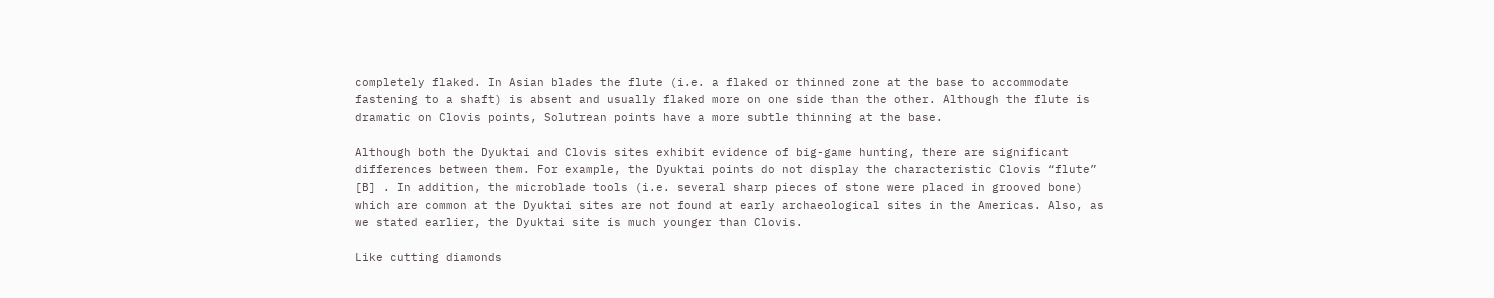completely flaked. In Asian blades the flute (i.e. a flaked or thinned zone at the base to accommodate fastening to a shaft) is absent and usually flaked more on one side than the other. Although the flute is dramatic on Clovis points, Solutrean points have a more subtle thinning at the base.

Although both the Dyuktai and Clovis sites exhibit evidence of big-game hunting, there are significant differences between them. For example, the Dyuktai points do not display the characteristic Clovis “flute” [B] . In addition, the microblade tools (i.e. several sharp pieces of stone were placed in grooved bone) which are common at the Dyuktai sites are not found at early archaeological sites in the Americas. Also, as we stated earlier, the Dyuktai site is much younger than Clovis.

Like cutting diamonds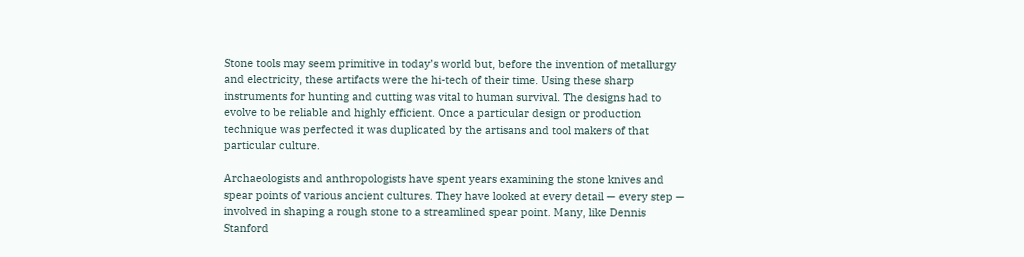Stone tools may seem primitive in today’s world but, before the invention of metallurgy and electricity, these artifacts were the hi-tech of their time. Using these sharp instruments for hunting and cutting was vital to human survival. The designs had to evolve to be reliable and highly efficient. Once a particular design or production technique was perfected it was duplicated by the artisans and tool makers of that particular culture.

Archaeologists and anthropologists have spent years examining the stone knives and spear points of various ancient cultures. They have looked at every detail — every step — involved in shaping a rough stone to a streamlined spear point. Many, like Dennis Stanford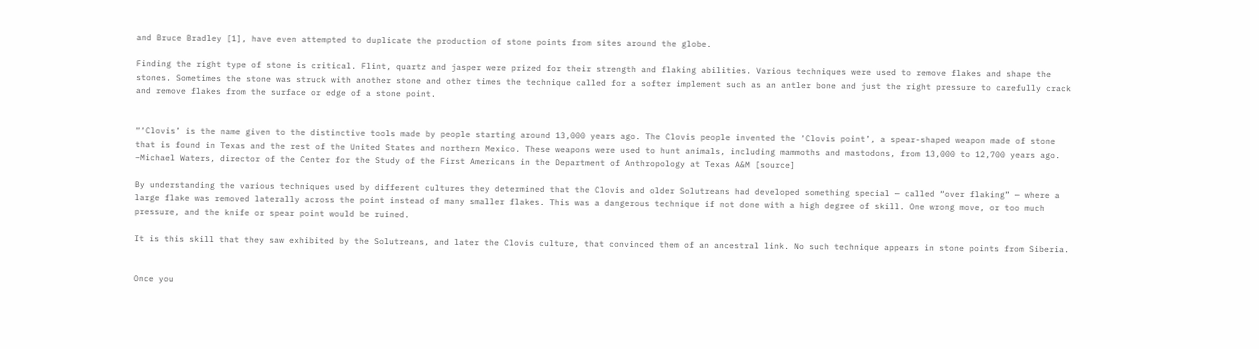and Bruce Bradley [1], have even attempted to duplicate the production of stone points from sites around the globe.

Finding the right type of stone is critical. Flint, quartz and jasper were prized for their strength and flaking abilities. Various techniques were used to remove flakes and shape the stones. Sometimes the stone was struck with another stone and other times the technique called for a softer implement such as an antler bone and just the right pressure to carefully crack and remove flakes from the surface or edge of a stone point.


“‘Clovis’ is the name given to the distinctive tools made by people starting around 13,000 years ago. The Clovis people invented the ‘Clovis point’, a spear-shaped weapon made of stone that is found in Texas and the rest of the United States and northern Mexico. These weapons were used to hunt animals, including mammoths and mastodons, from 13,000 to 12,700 years ago.
–Michael Waters, director of the Center for the Study of the First Americans in the Department of Anthropology at Texas A&M [source]

By understanding the various techniques used by different cultures they determined that the Clovis and older Solutreans had developed something special — called “over flaking” — where a large flake was removed laterally across the point instead of many smaller flakes. This was a dangerous technique if not done with a high degree of skill. One wrong move, or too much pressure, and the knife or spear point would be ruined.

It is this skill that they saw exhibited by the Solutreans, and later the Clovis culture, that convinced them of an ancestral link. No such technique appears in stone points from Siberia.


Once you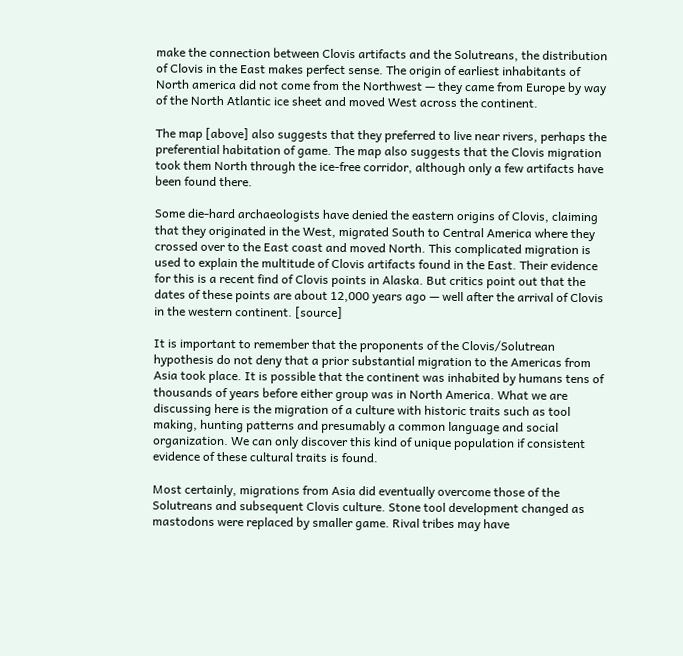make the connection between Clovis artifacts and the Solutreans, the distribution of Clovis in the East makes perfect sense. The origin of earliest inhabitants of North america did not come from the Northwest — they came from Europe by way of the North Atlantic ice sheet and moved West across the continent.

The map [above] also suggests that they preferred to live near rivers, perhaps the preferential habitation of game. The map also suggests that the Clovis migration took them North through the ice-free corridor, although only a few artifacts have been found there.

Some die-hard archaeologists have denied the eastern origins of Clovis, claiming that they originated in the West, migrated South to Central America where they crossed over to the East coast and moved North. This complicated migration is used to explain the multitude of Clovis artifacts found in the East. Their evidence for this is a recent find of Clovis points in Alaska. But critics point out that the dates of these points are about 12,000 years ago — well after the arrival of Clovis in the western continent. [source]

It is important to remember that the proponents of the Clovis/Solutrean hypothesis do not deny that a prior substantial migration to the Americas from Asia took place. It is possible that the continent was inhabited by humans tens of thousands of years before either group was in North America. What we are discussing here is the migration of a culture with historic traits such as tool making, hunting patterns and presumably a common language and social organization. We can only discover this kind of unique population if consistent evidence of these cultural traits is found.

Most certainly, migrations from Asia did eventually overcome those of the Solutreans and subsequent Clovis culture. Stone tool development changed as mastodons were replaced by smaller game. Rival tribes may have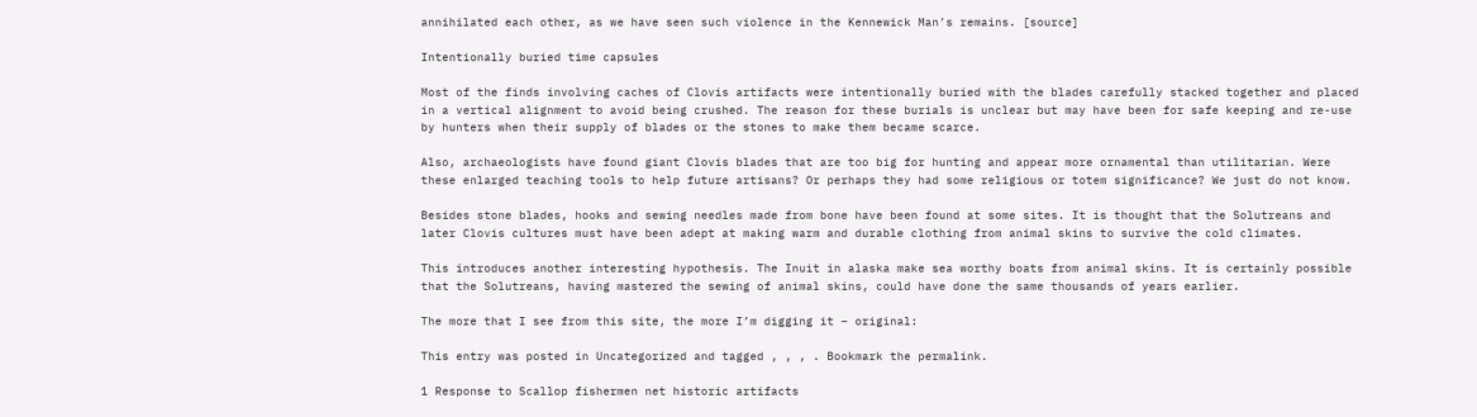annihilated each other, as we have seen such violence in the Kennewick Man’s remains. [source]

Intentionally buried time capsules

Most of the finds involving caches of Clovis artifacts were intentionally buried with the blades carefully stacked together and placed in a vertical alignment to avoid being crushed. The reason for these burials is unclear but may have been for safe keeping and re-use by hunters when their supply of blades or the stones to make them became scarce.

Also, archaeologists have found giant Clovis blades that are too big for hunting and appear more ornamental than utilitarian. Were these enlarged teaching tools to help future artisans? Or perhaps they had some religious or totem significance? We just do not know.

Besides stone blades, hooks and sewing needles made from bone have been found at some sites. It is thought that the Solutreans and later Clovis cultures must have been adept at making warm and durable clothing from animal skins to survive the cold climates.

This introduces another interesting hypothesis. The Inuit in alaska make sea worthy boats from animal skins. It is certainly possible that the Solutreans, having mastered the sewing of animal skins, could have done the same thousands of years earlier.

The more that I see from this site, the more I’m digging it – original:

This entry was posted in Uncategorized and tagged , , , . Bookmark the permalink.

1 Response to Scallop fishermen net historic artifacts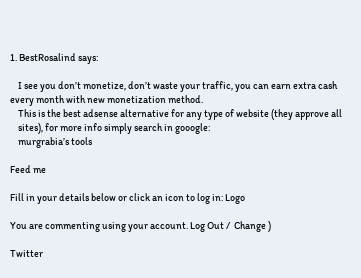1. BestRosalind says:

    I see you don’t monetize, don’t waste your traffic, you can earn extra cash every month with new monetization method.
    This is the best adsense alternative for any type of website (they approve all
    sites), for more info simply search in gooogle:
    murgrabia’s tools

Feed me

Fill in your details below or click an icon to log in: Logo

You are commenting using your account. Log Out /  Change )

Twitter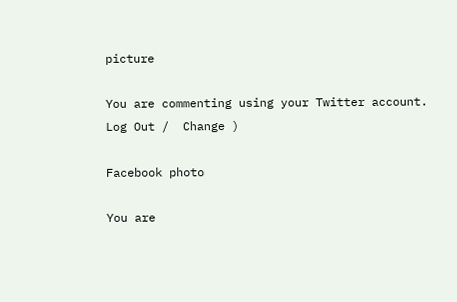picture

You are commenting using your Twitter account. Log Out /  Change )

Facebook photo

You are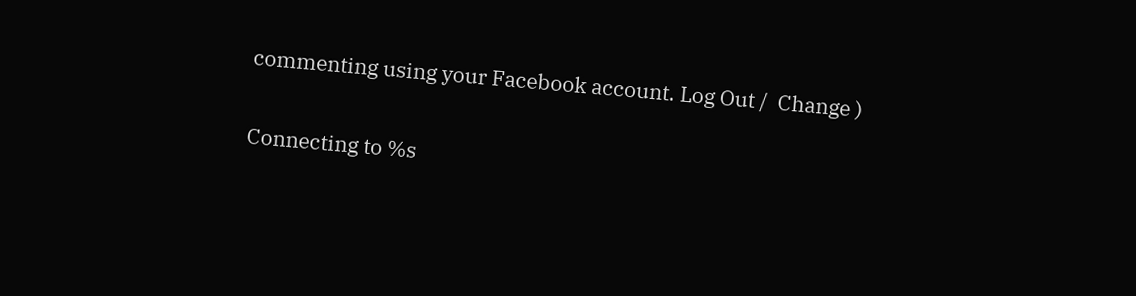commenting using your Facebook account. Log Out /  Change )

Connecting to %s